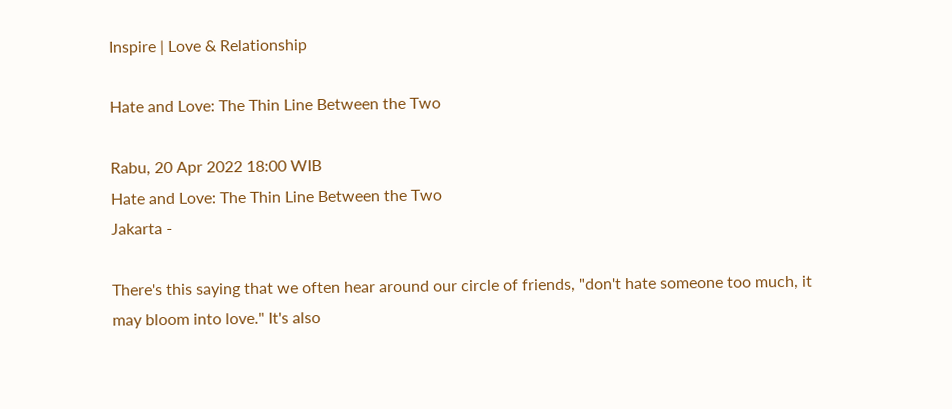Inspire | Love & Relationship

Hate and Love: The Thin Line Between the Two

Rabu, 20 Apr 2022 18:00 WIB
Hate and Love: The Thin Line Between the Two
Jakarta -

There's this saying that we often hear around our circle of friends, "don't hate someone too much, it may bloom into love." It's also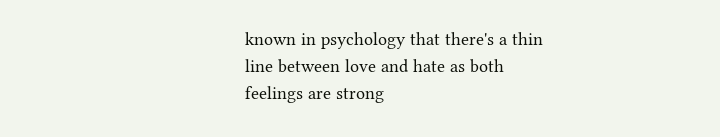known in psychology that there's a thin line between love and hate as both feelings are strong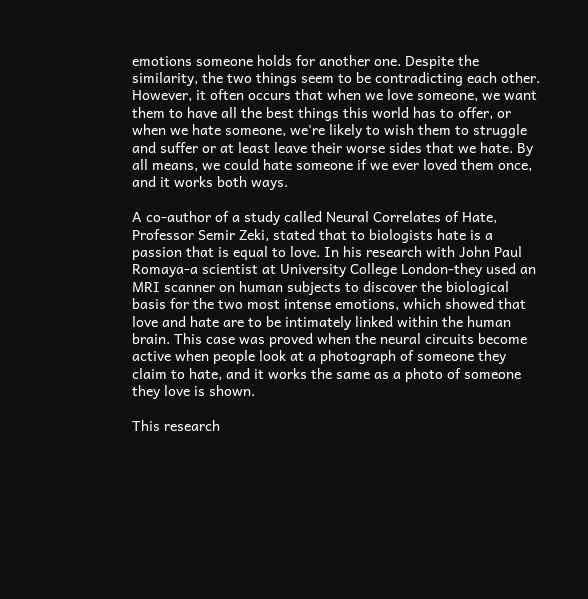emotions someone holds for another one. Despite the similarity, the two things seem to be contradicting each other. However, it often occurs that when we love someone, we want them to have all the best things this world has to offer, or when we hate someone, we're likely to wish them to struggle and suffer or at least leave their worse sides that we hate. By all means, we could hate someone if we ever loved them once, and it works both ways.

A co-author of a study called Neural Correlates of Hate, Professor Semir Zeki, stated that to biologists hate is a passion that is equal to love. In his research with John Paul Romaya-a scientist at University College London-they used an MRI scanner on human subjects to discover the biological basis for the two most intense emotions, which showed that love and hate are to be intimately linked within the human brain. This case was proved when the neural circuits become active when people look at a photograph of someone they claim to hate, and it works the same as a photo of someone they love is shown.

This research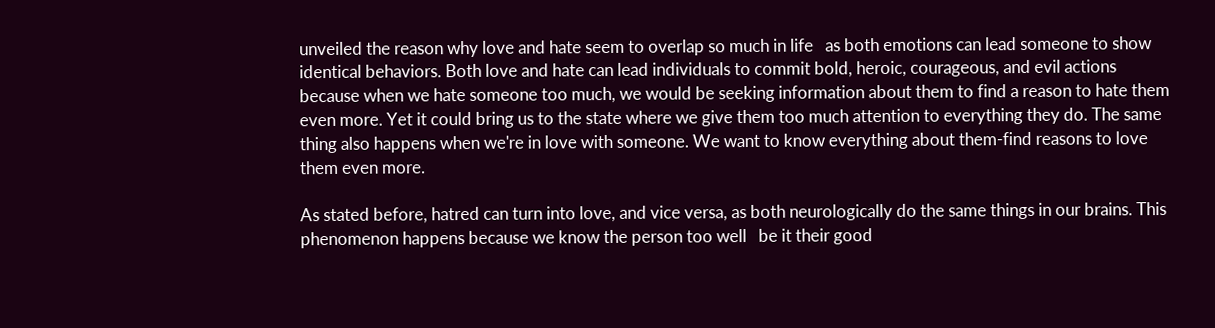unveiled the reason why love and hate seem to overlap so much in life   as both emotions can lead someone to show identical behaviors. Both love and hate can lead individuals to commit bold, heroic, courageous, and evil actions because when we hate someone too much, we would be seeking information about them to find a reason to hate them even more. Yet it could bring us to the state where we give them too much attention to everything they do. The same thing also happens when we're in love with someone. We want to know everything about them-find reasons to love them even more.

As stated before, hatred can turn into love, and vice versa, as both neurologically do the same things in our brains. This phenomenon happens because we know the person too well   be it their good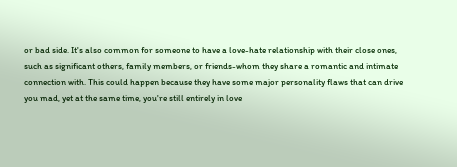or bad side. It's also common for someone to have a love-hate relationship with their close ones, such as significant others, family members, or friends-whom they share a romantic and intimate connection with. This could happen because they have some major personality flaws that can drive you mad, yet at the same time, you're still entirely in love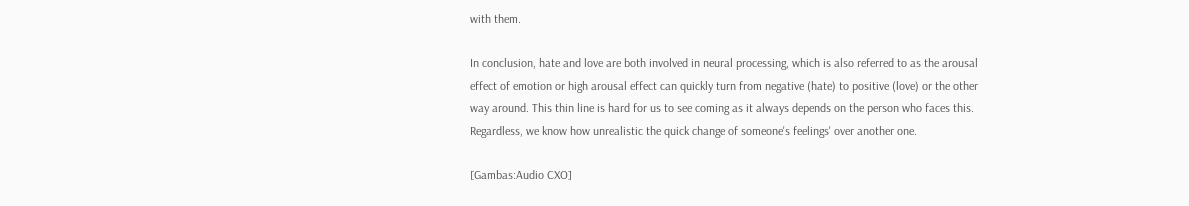with them.

In conclusion, hate and love are both involved in neural processing, which is also referred to as the arousal effect of emotion or high arousal effect can quickly turn from negative (hate) to positive (love) or the other way around. This thin line is hard for us to see coming as it always depends on the person who faces this. Regardless, we know how unrealistic the quick change of someone's feelings' over another one.

[Gambas:Audio CXO]